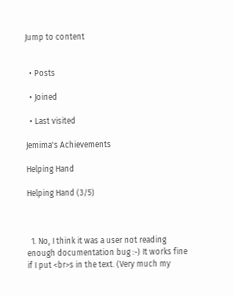Jump to content


  • Posts

  • Joined

  • Last visited

Jemima's Achievements

Helping Hand

Helping Hand (3/5)



  1. No, I think it was a user not reading enough documentation bug :-) It works fine if I put <br>s in the text. (Very much my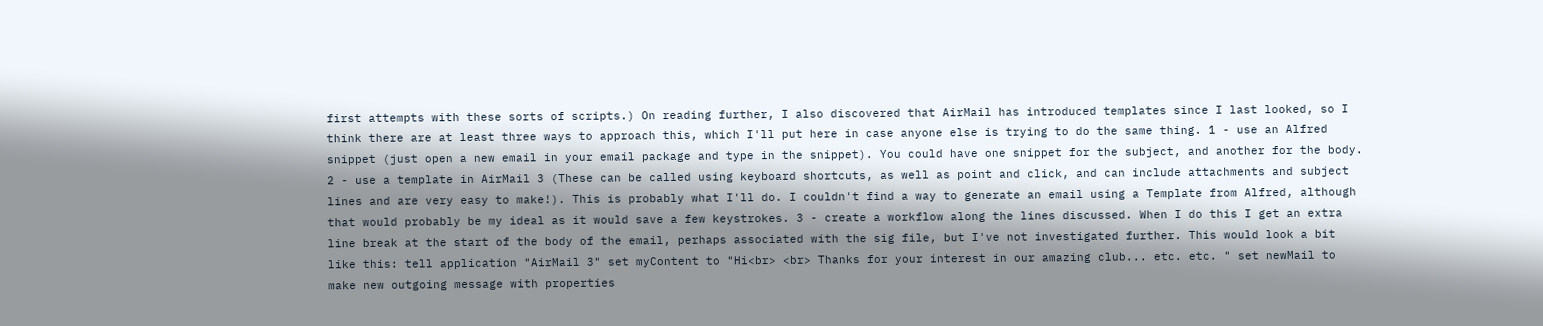first attempts with these sorts of scripts.) On reading further, I also discovered that AirMail has introduced templates since I last looked, so I think there are at least three ways to approach this, which I'll put here in case anyone else is trying to do the same thing. 1 - use an Alfred snippet (just open a new email in your email package and type in the snippet). You could have one snippet for the subject, and another for the body. 2 - use a template in AirMail 3 (These can be called using keyboard shortcuts, as well as point and click, and can include attachments and subject lines and are very easy to make!). This is probably what I'll do. I couldn't find a way to generate an email using a Template from Alfred, although that would probably be my ideal as it would save a few keystrokes. 3 - create a workflow along the lines discussed. When I do this I get an extra line break at the start of the body of the email, perhaps associated with the sig file, but I've not investigated further. This would look a bit like this: tell application "AirMail 3" set myContent to "Hi<br> <br> Thanks for your interest in our amazing club... etc. etc. " set newMail to make new outgoing message with properties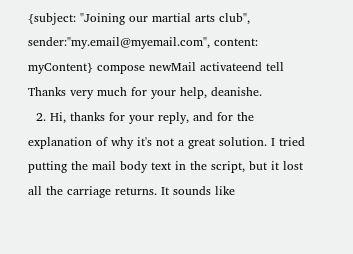{subject: "Joining our martial arts club", sender:"my.email@myemail.com", content: myContent} compose newMail activateend tell Thanks very much for your help, deanishe.
  2. Hi, thanks for your reply, and for the explanation of why it's not a great solution. I tried putting the mail body text in the script, but it lost all the carriage returns. It sounds like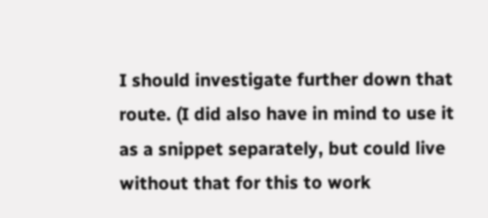I should investigate further down that route. (I did also have in mind to use it as a snippet separately, but could live without that for this to work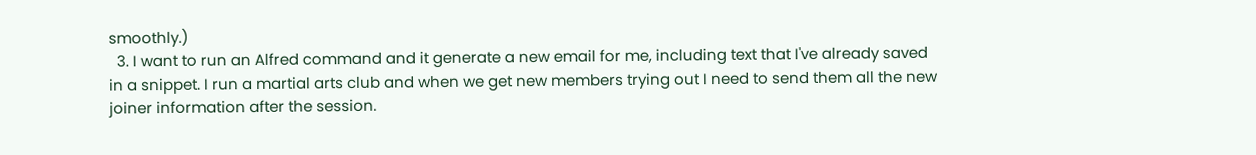smoothly.)
  3. I want to run an Alfred command and it generate a new email for me, including text that I've already saved in a snippet. I run a martial arts club and when we get new members trying out I need to send them all the new joiner information after the session.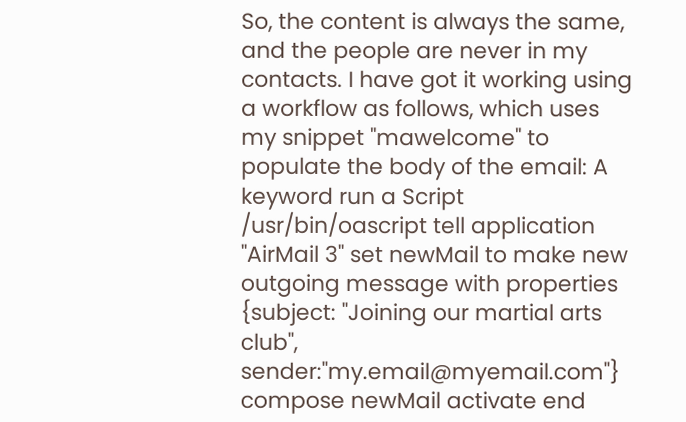So, the content is always the same, and the people are never in my contacts. I have got it working using a workflow as follows, which uses my snippet "mawelcome" to populate the body of the email: A keyword run a Script /usr/bin/oascript tell application "AirMail 3" set newMail to make new outgoing message with properties {subject: "Joining our martial arts club", sender:"my.email@myemail.com"} compose newMail activate end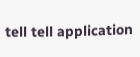tell tell application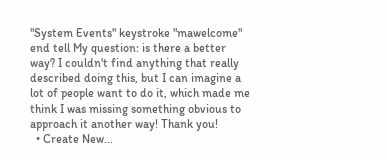"System Events" keystroke "mawelcome" end tell My question: is there a better way? I couldn't find anything that really described doing this, but I can imagine a lot of people want to do it, which made me think I was missing something obvious to approach it another way! Thank you!
  • Create New...